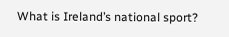What is Ireland’s national sport?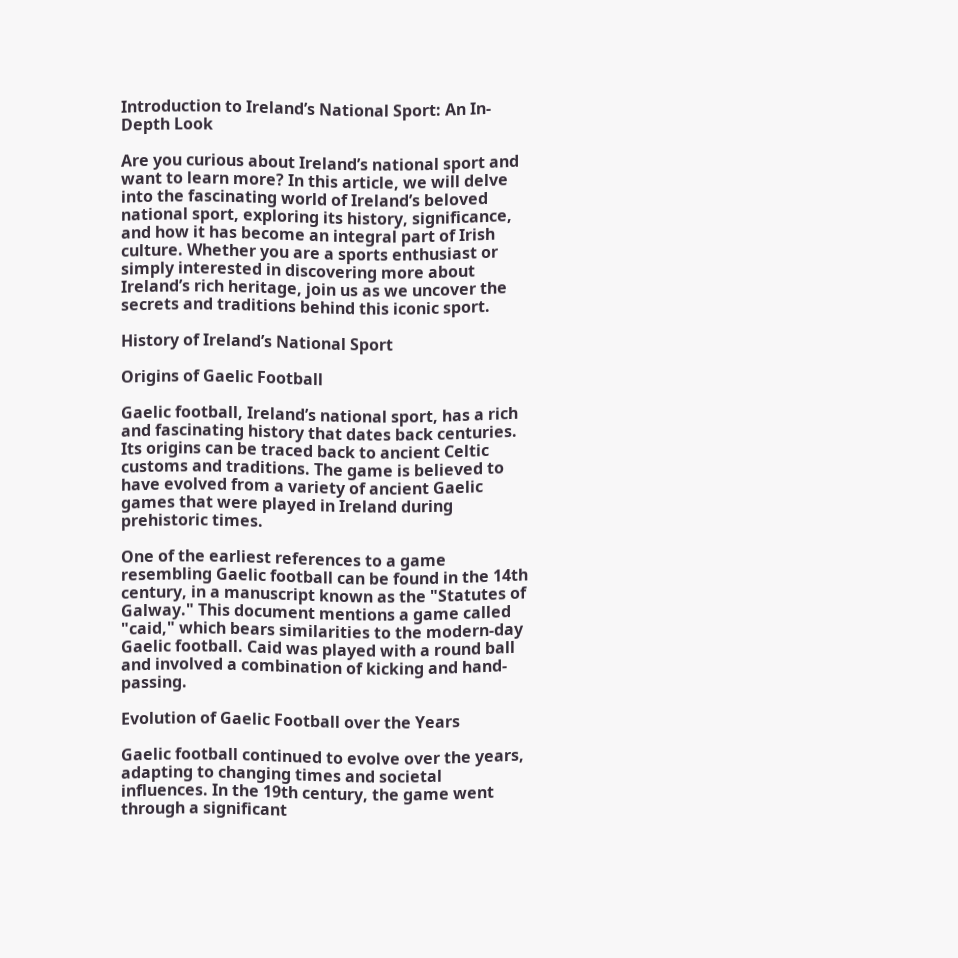Introduction to Ireland’s National Sport: An In-Depth Look

Are you curious about Ireland’s national sport and want to learn more? In this article, we will delve into the fascinating world of Ireland’s beloved national sport, exploring its history, significance, and how it has become an integral part of Irish culture. Whether you are a sports enthusiast or simply interested in discovering more about Ireland’s rich heritage, join us as we uncover the secrets and traditions behind this iconic sport.

History of Ireland’s National Sport

Origins of Gaelic Football

Gaelic football, Ireland’s national sport, has a rich and fascinating history that dates back centuries. Its origins can be traced back to ancient Celtic customs and traditions. The game is believed to have evolved from a variety of ancient Gaelic games that were played in Ireland during prehistoric times.

One of the earliest references to a game resembling Gaelic football can be found in the 14th century, in a manuscript known as the "Statutes of Galway." This document mentions a game called "caid," which bears similarities to the modern-day Gaelic football. Caid was played with a round ball and involved a combination of kicking and hand-passing.

Evolution of Gaelic Football over the Years

Gaelic football continued to evolve over the years, adapting to changing times and societal influences. In the 19th century, the game went through a significant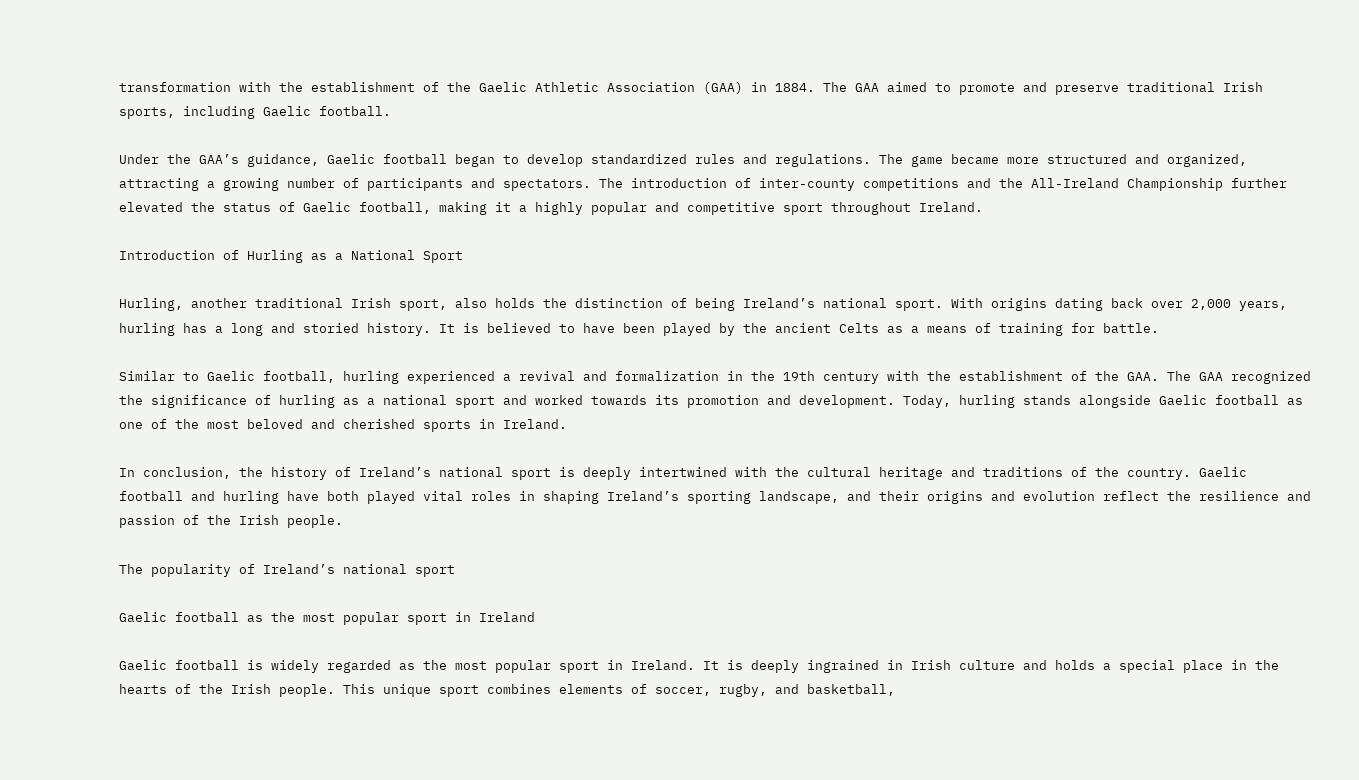transformation with the establishment of the Gaelic Athletic Association (GAA) in 1884. The GAA aimed to promote and preserve traditional Irish sports, including Gaelic football.

Under the GAA’s guidance, Gaelic football began to develop standardized rules and regulations. The game became more structured and organized, attracting a growing number of participants and spectators. The introduction of inter-county competitions and the All-Ireland Championship further elevated the status of Gaelic football, making it a highly popular and competitive sport throughout Ireland.

Introduction of Hurling as a National Sport

Hurling, another traditional Irish sport, also holds the distinction of being Ireland’s national sport. With origins dating back over 2,000 years, hurling has a long and storied history. It is believed to have been played by the ancient Celts as a means of training for battle.

Similar to Gaelic football, hurling experienced a revival and formalization in the 19th century with the establishment of the GAA. The GAA recognized the significance of hurling as a national sport and worked towards its promotion and development. Today, hurling stands alongside Gaelic football as one of the most beloved and cherished sports in Ireland.

In conclusion, the history of Ireland’s national sport is deeply intertwined with the cultural heritage and traditions of the country. Gaelic football and hurling have both played vital roles in shaping Ireland’s sporting landscape, and their origins and evolution reflect the resilience and passion of the Irish people.

The popularity of Ireland’s national sport

Gaelic football as the most popular sport in Ireland

Gaelic football is widely regarded as the most popular sport in Ireland. It is deeply ingrained in Irish culture and holds a special place in the hearts of the Irish people. This unique sport combines elements of soccer, rugby, and basketball,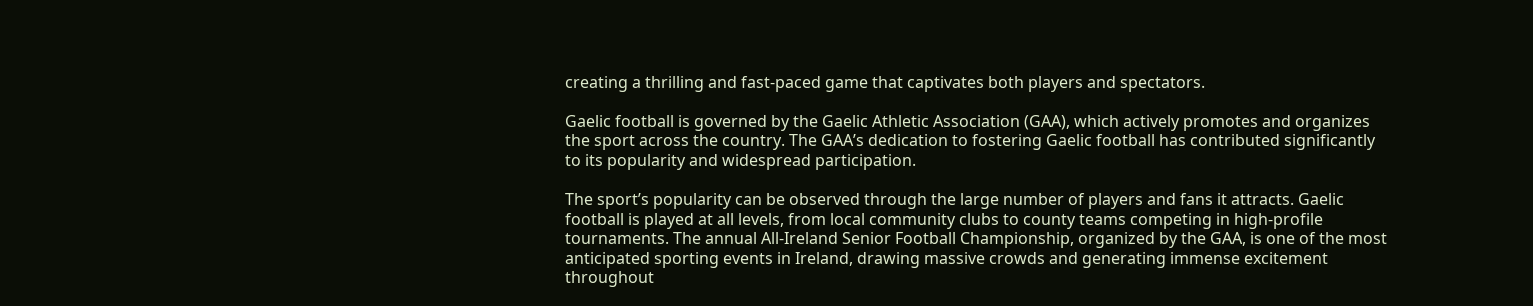creating a thrilling and fast-paced game that captivates both players and spectators.

Gaelic football is governed by the Gaelic Athletic Association (GAA), which actively promotes and organizes the sport across the country. The GAA’s dedication to fostering Gaelic football has contributed significantly to its popularity and widespread participation.

The sport’s popularity can be observed through the large number of players and fans it attracts. Gaelic football is played at all levels, from local community clubs to county teams competing in high-profile tournaments. The annual All-Ireland Senior Football Championship, organized by the GAA, is one of the most anticipated sporting events in Ireland, drawing massive crowds and generating immense excitement throughout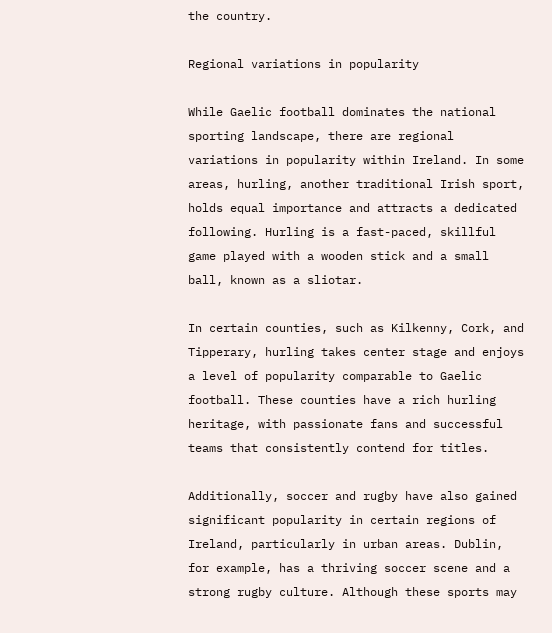the country.

Regional variations in popularity

While Gaelic football dominates the national sporting landscape, there are regional variations in popularity within Ireland. In some areas, hurling, another traditional Irish sport, holds equal importance and attracts a dedicated following. Hurling is a fast-paced, skillful game played with a wooden stick and a small ball, known as a sliotar.

In certain counties, such as Kilkenny, Cork, and Tipperary, hurling takes center stage and enjoys a level of popularity comparable to Gaelic football. These counties have a rich hurling heritage, with passionate fans and successful teams that consistently contend for titles.

Additionally, soccer and rugby have also gained significant popularity in certain regions of Ireland, particularly in urban areas. Dublin, for example, has a thriving soccer scene and a strong rugby culture. Although these sports may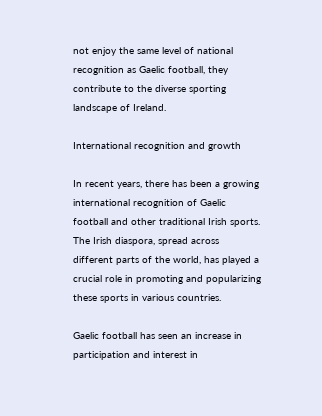not enjoy the same level of national recognition as Gaelic football, they contribute to the diverse sporting landscape of Ireland.

International recognition and growth

In recent years, there has been a growing international recognition of Gaelic football and other traditional Irish sports. The Irish diaspora, spread across different parts of the world, has played a crucial role in promoting and popularizing these sports in various countries.

Gaelic football has seen an increase in participation and interest in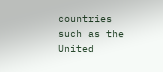countries such as the United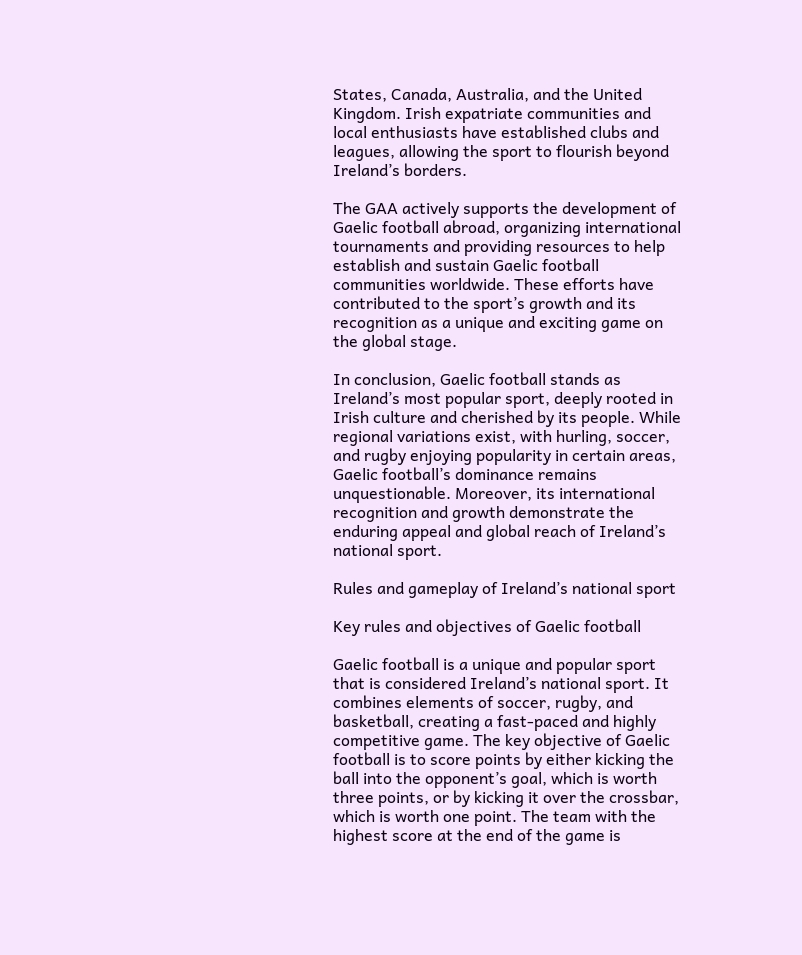States, Canada, Australia, and the United Kingdom. Irish expatriate communities and local enthusiasts have established clubs and leagues, allowing the sport to flourish beyond Ireland’s borders.

The GAA actively supports the development of Gaelic football abroad, organizing international tournaments and providing resources to help establish and sustain Gaelic football communities worldwide. These efforts have contributed to the sport’s growth and its recognition as a unique and exciting game on the global stage.

In conclusion, Gaelic football stands as Ireland’s most popular sport, deeply rooted in Irish culture and cherished by its people. While regional variations exist, with hurling, soccer, and rugby enjoying popularity in certain areas, Gaelic football’s dominance remains unquestionable. Moreover, its international recognition and growth demonstrate the enduring appeal and global reach of Ireland’s national sport.

Rules and gameplay of Ireland’s national sport

Key rules and objectives of Gaelic football

Gaelic football is a unique and popular sport that is considered Ireland’s national sport. It combines elements of soccer, rugby, and basketball, creating a fast-paced and highly competitive game. The key objective of Gaelic football is to score points by either kicking the ball into the opponent’s goal, which is worth three points, or by kicking it over the crossbar, which is worth one point. The team with the highest score at the end of the game is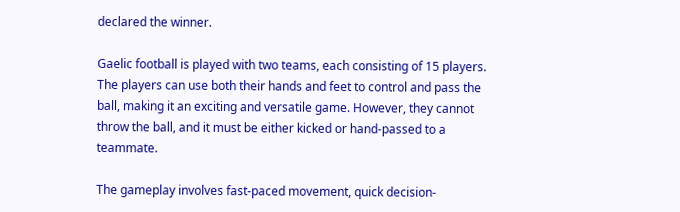declared the winner.

Gaelic football is played with two teams, each consisting of 15 players. The players can use both their hands and feet to control and pass the ball, making it an exciting and versatile game. However, they cannot throw the ball, and it must be either kicked or hand-passed to a teammate.

The gameplay involves fast-paced movement, quick decision-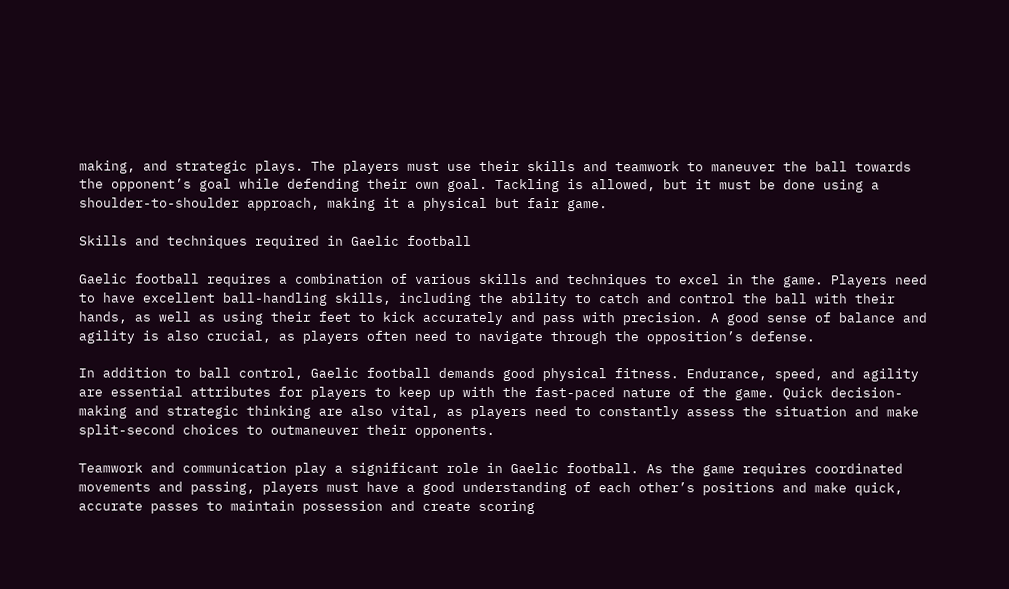making, and strategic plays. The players must use their skills and teamwork to maneuver the ball towards the opponent’s goal while defending their own goal. Tackling is allowed, but it must be done using a shoulder-to-shoulder approach, making it a physical but fair game.

Skills and techniques required in Gaelic football

Gaelic football requires a combination of various skills and techniques to excel in the game. Players need to have excellent ball-handling skills, including the ability to catch and control the ball with their hands, as well as using their feet to kick accurately and pass with precision. A good sense of balance and agility is also crucial, as players often need to navigate through the opposition’s defense.

In addition to ball control, Gaelic football demands good physical fitness. Endurance, speed, and agility are essential attributes for players to keep up with the fast-paced nature of the game. Quick decision-making and strategic thinking are also vital, as players need to constantly assess the situation and make split-second choices to outmaneuver their opponents.

Teamwork and communication play a significant role in Gaelic football. As the game requires coordinated movements and passing, players must have a good understanding of each other’s positions and make quick, accurate passes to maintain possession and create scoring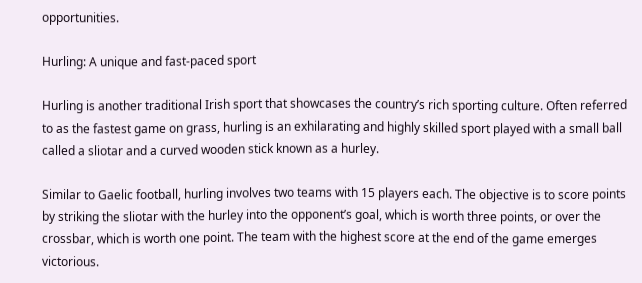opportunities.

Hurling: A unique and fast-paced sport

Hurling is another traditional Irish sport that showcases the country’s rich sporting culture. Often referred to as the fastest game on grass, hurling is an exhilarating and highly skilled sport played with a small ball called a sliotar and a curved wooden stick known as a hurley.

Similar to Gaelic football, hurling involves two teams with 15 players each. The objective is to score points by striking the sliotar with the hurley into the opponent’s goal, which is worth three points, or over the crossbar, which is worth one point. The team with the highest score at the end of the game emerges victorious.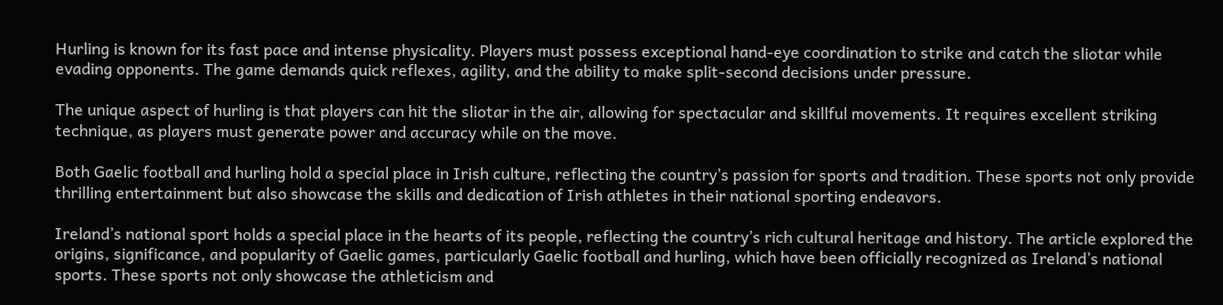Hurling is known for its fast pace and intense physicality. Players must possess exceptional hand-eye coordination to strike and catch the sliotar while evading opponents. The game demands quick reflexes, agility, and the ability to make split-second decisions under pressure.

The unique aspect of hurling is that players can hit the sliotar in the air, allowing for spectacular and skillful movements. It requires excellent striking technique, as players must generate power and accuracy while on the move.

Both Gaelic football and hurling hold a special place in Irish culture, reflecting the country’s passion for sports and tradition. These sports not only provide thrilling entertainment but also showcase the skills and dedication of Irish athletes in their national sporting endeavors.

Ireland’s national sport holds a special place in the hearts of its people, reflecting the country’s rich cultural heritage and history. The article explored the origins, significance, and popularity of Gaelic games, particularly Gaelic football and hurling, which have been officially recognized as Ireland’s national sports. These sports not only showcase the athleticism and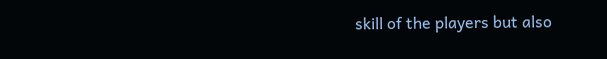skill of the players but also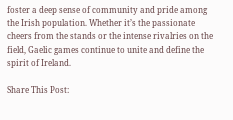foster a deep sense of community and pride among the Irish population. Whether it’s the passionate cheers from the stands or the intense rivalries on the field, Gaelic games continue to unite and define the spirit of Ireland.

Share This Post: